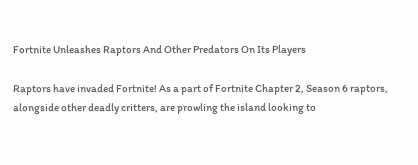Fortnite Unleashes Raptors And Other Predators On Its Players

Raptors have invaded Fortnite! As a part of Fortnite Chapter 2, Season 6 raptors, alongside other deadly critters, are prowling the island looking to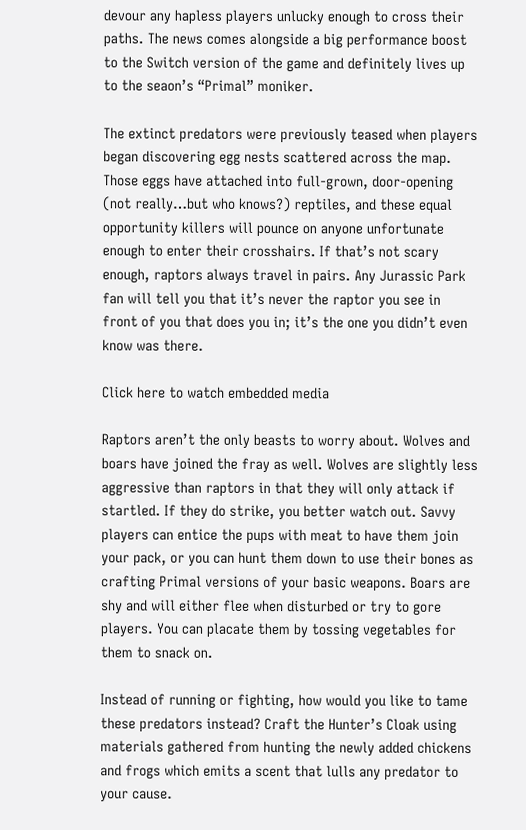devour any hapless players unlucky enough to cross their paths. The news comes alongside a big performance boost to the Switch version of the game and definitely lives up to the seaon’s “Primal” moniker.

The extinct predators were previously teased when players began discovering egg nests scattered across the map. Those eggs have attached into full-grown, door-opening (not really…but who knows?) reptiles, and these equal opportunity killers will pounce on anyone unfortunate enough to enter their crosshairs. If that’s not scary enough, raptors always travel in pairs. Any Jurassic Park fan will tell you that it’s never the raptor you see in front of you that does you in; it’s the one you didn’t even know was there.

Click here to watch embedded media

Raptors aren’t the only beasts to worry about. Wolves and boars have joined the fray as well. Wolves are slightly less aggressive than raptors in that they will only attack if startled. If they do strike, you better watch out. Savvy players can entice the pups with meat to have them join your pack, or you can hunt them down to use their bones as crafting Primal versions of your basic weapons. Boars are shy and will either flee when disturbed or try to gore players. You can placate them by tossing vegetables for them to snack on.

Instead of running or fighting, how would you like to tame these predators instead? Craft the Hunter’s Cloak using materials gathered from hunting the newly added chickens and frogs which emits a scent that lulls any predator to your cause.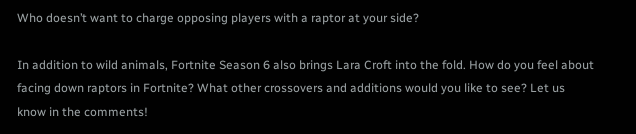Who doesn’t want to charge opposing players with a raptor at your side?

In addition to wild animals, Fortnite Season 6 also brings Lara Croft into the fold. How do you feel about facing down raptors in Fortnite? What other crossovers and additions would you like to see? Let us know in the comments!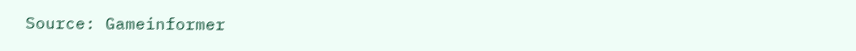Source: Gameinformer